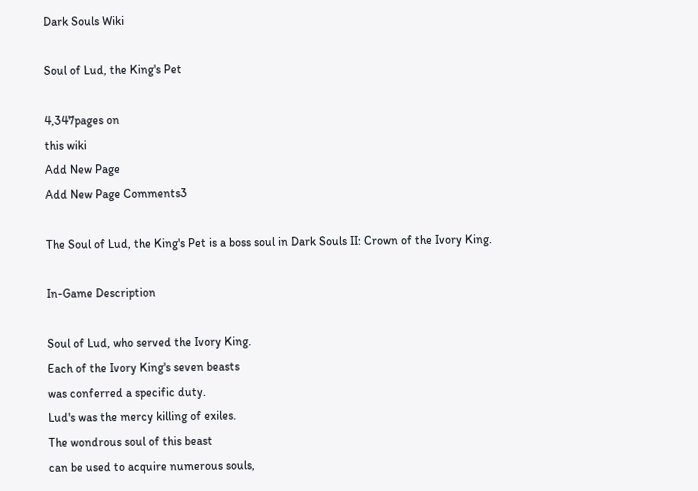Dark Souls Wiki

Soul of Lud, the King's Pet

4,347pages on
this wiki
Add New Page
Add New Page Comments3

The Soul of Lud, the King's Pet is a boss soul in Dark Souls II: Crown of the Ivory King.

In-Game Description

Soul of Lud, who served the Ivory King.
Each of the Ivory King's seven beasts
was conferred a specific duty.
Lud's was the mercy killing of exiles.
The wondrous soul of this beast
can be used to acquire numerous souls,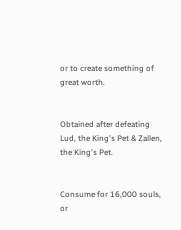or to create something of great worth.


Obtained after defeating Lud, the King's Pet & Zallen, the King's Pet.


Consume for 16,000 souls, or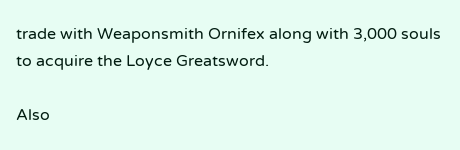trade with Weaponsmith Ornifex along with 3,000 souls to acquire the Loyce Greatsword.

Also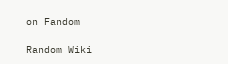on Fandom

Random Wiki